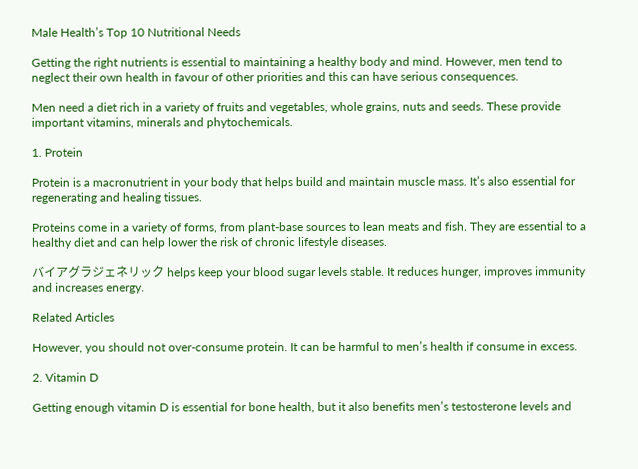Male Health’s Top 10 Nutritional Needs

Getting the right nutrients is essential to maintaining a healthy body and mind. However, men tend to neglect their own health in favour of other priorities and this can have serious consequences.

Men need a diet rich in a variety of fruits and vegetables, whole grains, nuts and seeds. These provide important vitamins, minerals and phytochemicals.

1. Protein

Protein is a macronutrient in your body that helps build and maintain muscle mass. It’s also essential for regenerating and healing tissues.

Proteins come in a variety of forms, from plant-base sources to lean meats and fish. They are essential to a healthy diet and can help lower the risk of chronic lifestyle diseases.

バイアグラジェネリック helps keep your blood sugar levels stable. It reduces hunger, improves immunity and increases energy.

Related Articles

However, you should not over-consume protein. It can be harmful to men’s health if consume in excess.

2. Vitamin D

Getting enough vitamin D is essential for bone health, but it also benefits men’s testosterone levels and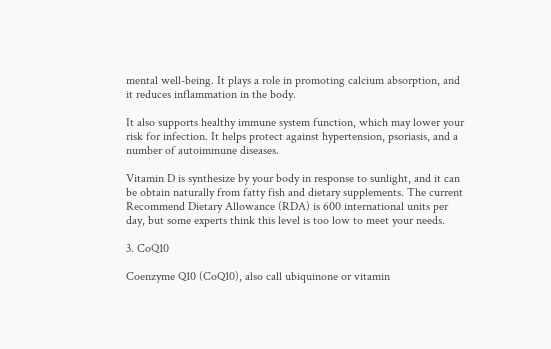mental well-being. It plays a role in promoting calcium absorption, and it reduces inflammation in the body.

It also supports healthy immune system function, which may lower your risk for infection. It helps protect against hypertension, psoriasis, and a number of autoimmune diseases.

Vitamin D is synthesize by your body in response to sunlight, and it can be obtain naturally from fatty fish and dietary supplements. The current Recommend Dietary Allowance (RDA) is 600 international units per day, but some experts think this level is too low to meet your needs.

3. CoQ10

Coenzyme Q10 (CoQ10), also call ubiquinone or vitamin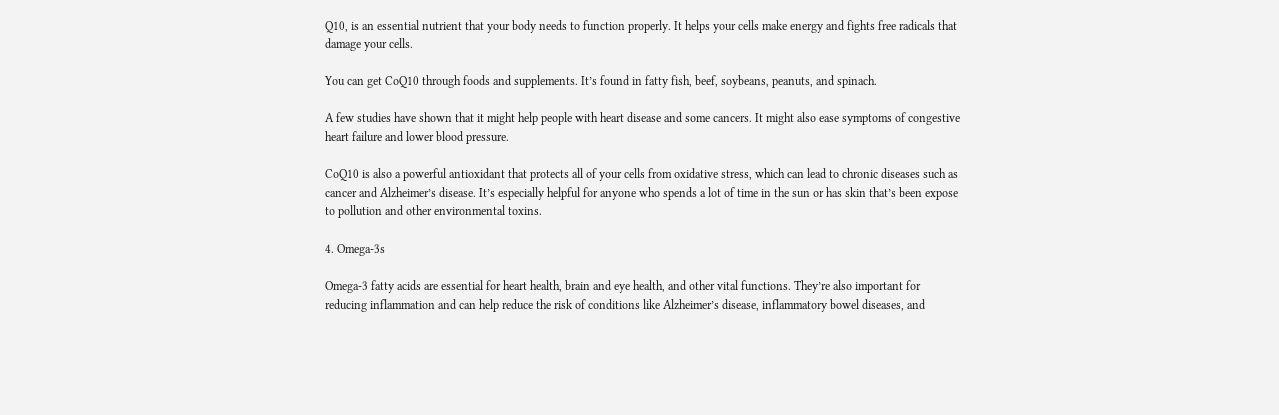Q10, is an essential nutrient that your body needs to function properly. It helps your cells make energy and fights free radicals that damage your cells.

You can get CoQ10 through foods and supplements. It’s found in fatty fish, beef, soybeans, peanuts, and spinach.

A few studies have shown that it might help people with heart disease and some cancers. It might also ease symptoms of congestive heart failure and lower blood pressure.

CoQ10 is also a powerful antioxidant that protects all of your cells from oxidative stress, which can lead to chronic diseases such as cancer and Alzheimer’s disease. It’s especially helpful for anyone who spends a lot of time in the sun or has skin that’s been expose to pollution and other environmental toxins.

4. Omega-3s

Omega-3 fatty acids are essential for heart health, brain and eye health, and other vital functions. They’re also important for reducing inflammation and can help reduce the risk of conditions like Alzheimer’s disease, inflammatory bowel diseases, and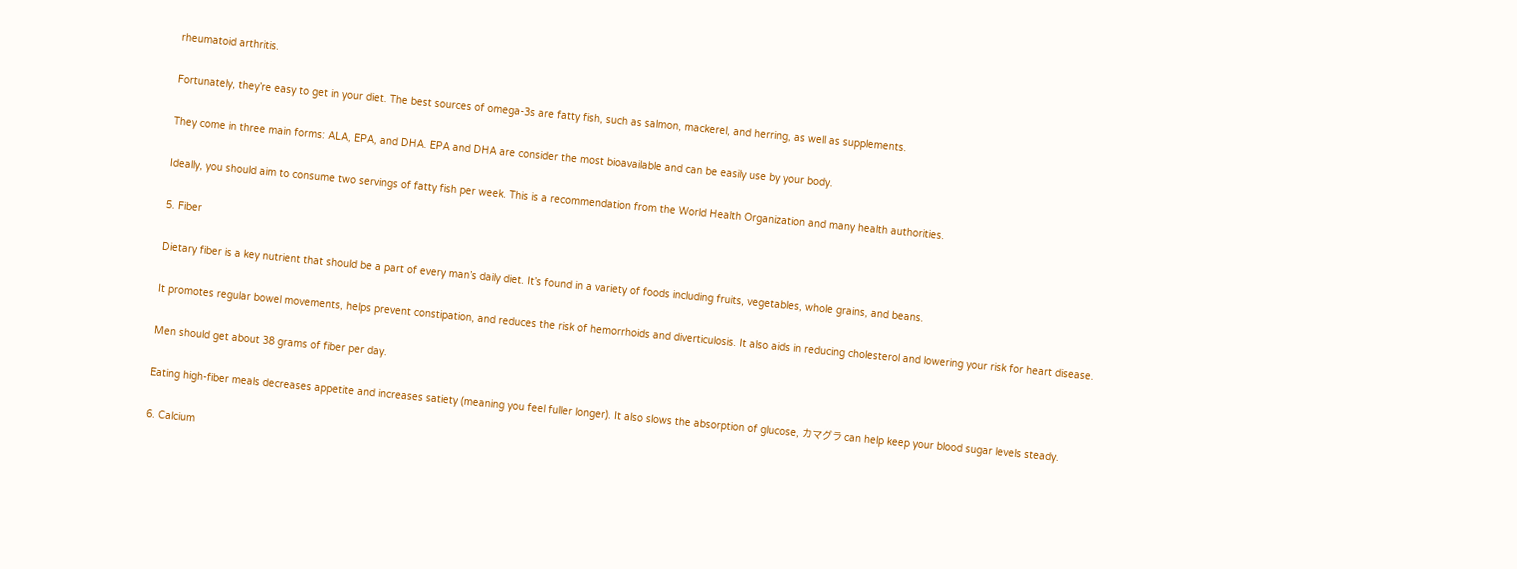rheumatoid arthritis.

Fortunately, they’re easy to get in your diet. The best sources of omega-3s are fatty fish, such as salmon, mackerel, and herring, as well as supplements.

They come in three main forms: ALA, EPA, and DHA. EPA and DHA are consider the most bioavailable and can be easily use by your body.

Ideally, you should aim to consume two servings of fatty fish per week. This is a recommendation from the World Health Organization and many health authorities.

5. Fiber

Dietary fiber is a key nutrient that should be a part of every man’s daily diet. It’s found in a variety of foods including fruits, vegetables, whole grains, and beans.

It promotes regular bowel movements, helps prevent constipation, and reduces the risk of hemorrhoids and diverticulosis. It also aids in reducing cholesterol and lowering your risk for heart disease.

Men should get about 38 grams of fiber per day.

Eating high-fiber meals decreases appetite and increases satiety (meaning you feel fuller longer). It also slows the absorption of glucose, カマグラ can help keep your blood sugar levels steady.

6. Calcium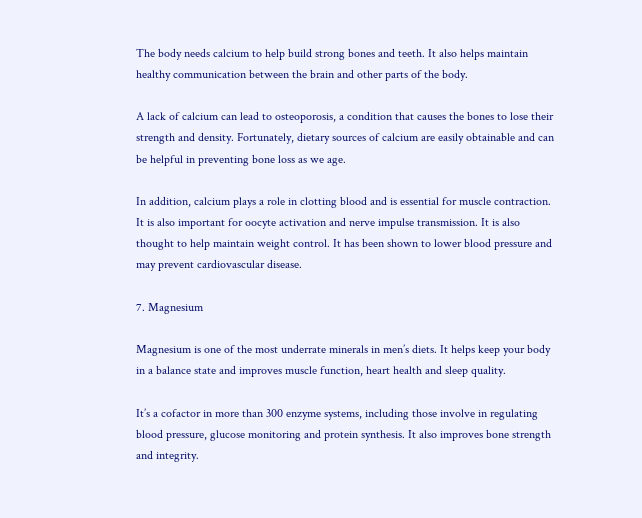The body needs calcium to help build strong bones and teeth. It also helps maintain healthy communication between the brain and other parts of the body.

A lack of calcium can lead to osteoporosis, a condition that causes the bones to lose their strength and density. Fortunately, dietary sources of calcium are easily obtainable and can be helpful in preventing bone loss as we age.

In addition, calcium plays a role in clotting blood and is essential for muscle contraction. It is also important for oocyte activation and nerve impulse transmission. It is also thought to help maintain weight control. It has been shown to lower blood pressure and may prevent cardiovascular disease.

7. Magnesium

Magnesium is one of the most underrate minerals in men’s diets. It helps keep your body in a balance state and improves muscle function, heart health and sleep quality.

It’s a cofactor in more than 300 enzyme systems, including those involve in regulating blood pressure, glucose monitoring and protein synthesis. It also improves bone strength and integrity.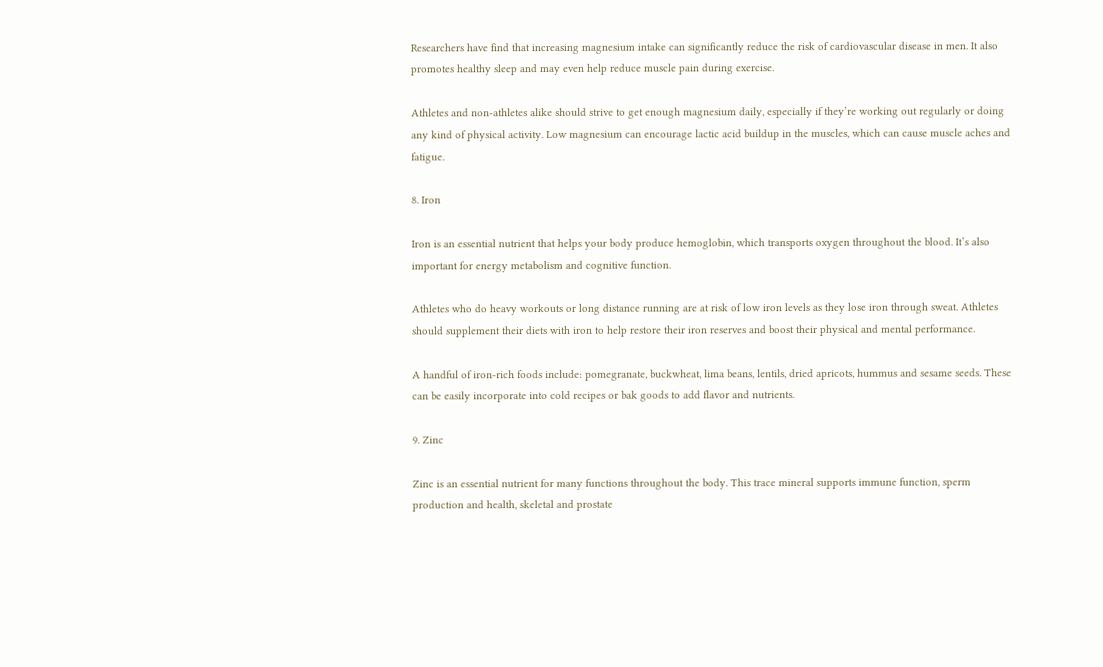Researchers have find that increasing magnesium intake can significantly reduce the risk of cardiovascular disease in men. It also promotes healthy sleep and may even help reduce muscle pain during exercise.

Athletes and non-athletes alike should strive to get enough magnesium daily, especially if they’re working out regularly or doing any kind of physical activity. Low magnesium can encourage lactic acid buildup in the muscles, which can cause muscle aches and fatigue.

8. Iron

Iron is an essential nutrient that helps your body produce hemoglobin, which transports oxygen throughout the blood. It’s also important for energy metabolism and cognitive function.

Athletes who do heavy workouts or long distance running are at risk of low iron levels as they lose iron through sweat. Athletes should supplement their diets with iron to help restore their iron reserves and boost their physical and mental performance.

A handful of iron-rich foods include: pomegranate, buckwheat, lima beans, lentils, dried apricots, hummus and sesame seeds. These can be easily incorporate into cold recipes or bak goods to add flavor and nutrients.

9. Zinc

Zinc is an essential nutrient for many functions throughout the body. This trace mineral supports immune function, sperm production and health, skeletal and prostate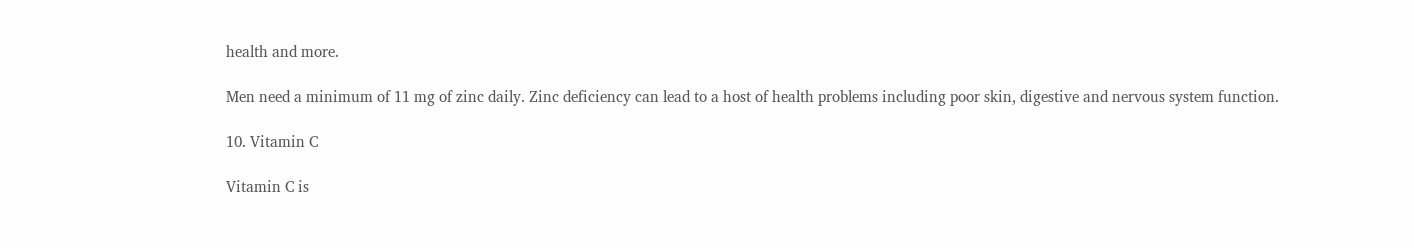health and more.

Men need a minimum of 11 mg of zinc daily. Zinc deficiency can lead to a host of health problems including poor skin, digestive and nervous system function.

10. Vitamin C

Vitamin C is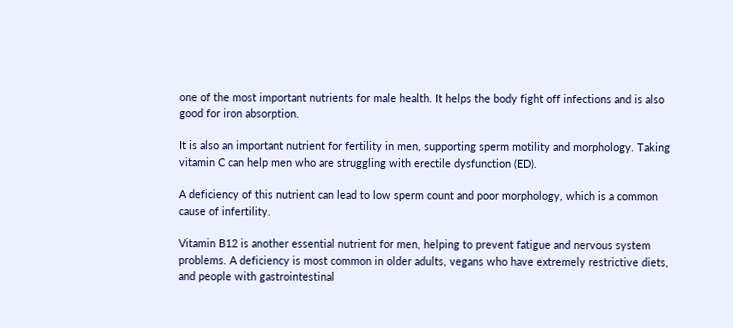one of the most important nutrients for male health. It helps the body fight off infections and is also good for iron absorption.

It is also an important nutrient for fertility in men, supporting sperm motility and morphology. Taking vitamin C can help men who are struggling with erectile dysfunction (ED).

A deficiency of this nutrient can lead to low sperm count and poor morphology, which is a common cause of infertility.

Vitamin B12 is another essential nutrient for men, helping to prevent fatigue and nervous system problems. A deficiency is most common in older adults, vegans who have extremely restrictive diets, and people with gastrointestinal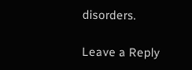disorders.

Leave a Reply